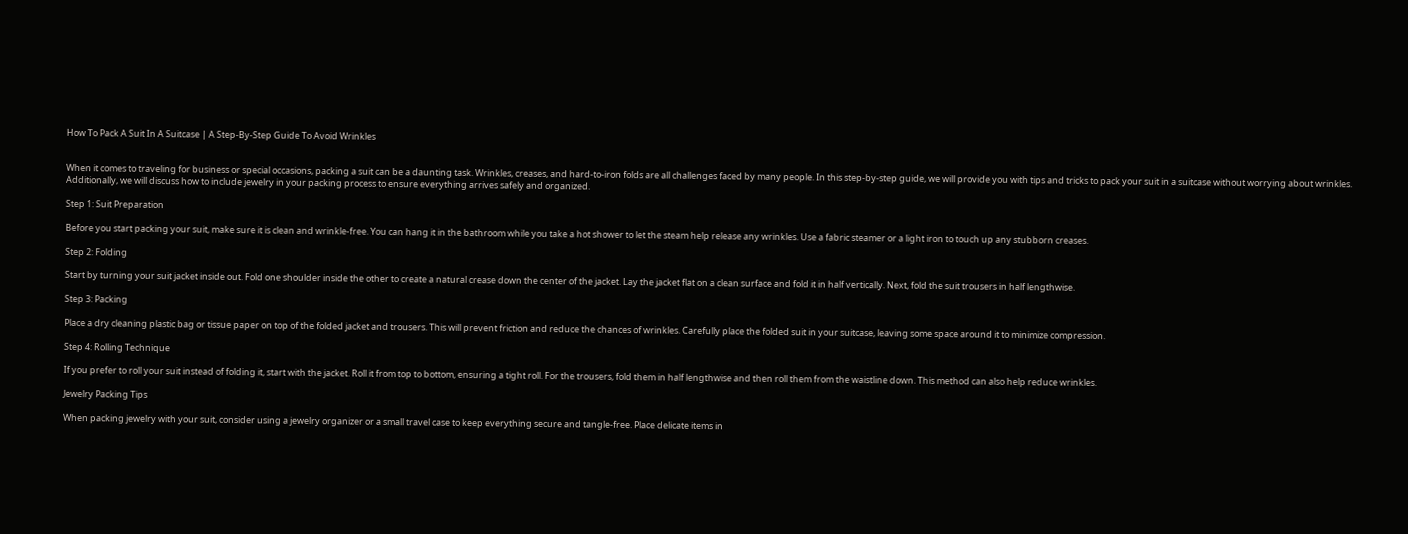How To Pack A Suit In A Suitcase | A Step-By-Step Guide To Avoid Wrinkles


When it comes to traveling for business or special occasions, packing a suit can be a daunting task. Wrinkles, creases, and hard-to-iron folds are all challenges faced by many people. In this step-by-step guide, we will provide you with tips and tricks to pack your suit in a suitcase without worrying about wrinkles. Additionally, we will discuss how to include jewelry in your packing process to ensure everything arrives safely and organized.

Step 1: Suit Preparation

Before you start packing your suit, make sure it is clean and wrinkle-free. You can hang it in the bathroom while you take a hot shower to let the steam help release any wrinkles. Use a fabric steamer or a light iron to touch up any stubborn creases.

Step 2: Folding

Start by turning your suit jacket inside out. Fold one shoulder inside the other to create a natural crease down the center of the jacket. Lay the jacket flat on a clean surface and fold it in half vertically. Next, fold the suit trousers in half lengthwise.

Step 3: Packing

Place a dry cleaning plastic bag or tissue paper on top of the folded jacket and trousers. This will prevent friction and reduce the chances of wrinkles. Carefully place the folded suit in your suitcase, leaving some space around it to minimize compression.

Step 4: Rolling Technique

If you prefer to roll your suit instead of folding it, start with the jacket. Roll it from top to bottom, ensuring a tight roll. For the trousers, fold them in half lengthwise and then roll them from the waistline down. This method can also help reduce wrinkles.

Jewelry Packing Tips

When packing jewelry with your suit, consider using a jewelry organizer or a small travel case to keep everything secure and tangle-free. Place delicate items in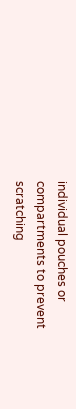individual pouches or compartments to prevent scratching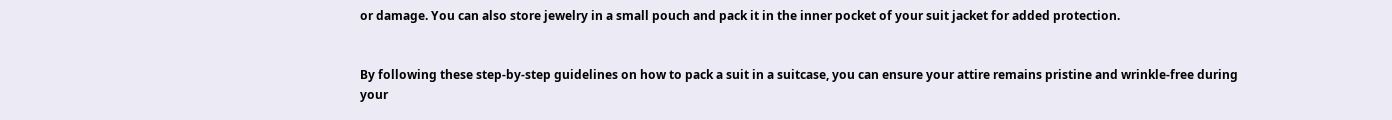or damage. You can also store jewelry in a small pouch and pack it in the inner pocket of your suit jacket for added protection.


By following these step-by-step guidelines on how to pack a suit in a suitcase, you can ensure your attire remains pristine and wrinkle-free during your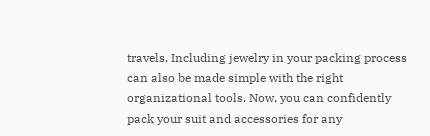travels. Including jewelry in your packing process can also be made simple with the right organizational tools. Now, you can confidently pack your suit and accessories for any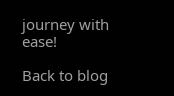journey with ease!

Back to blog